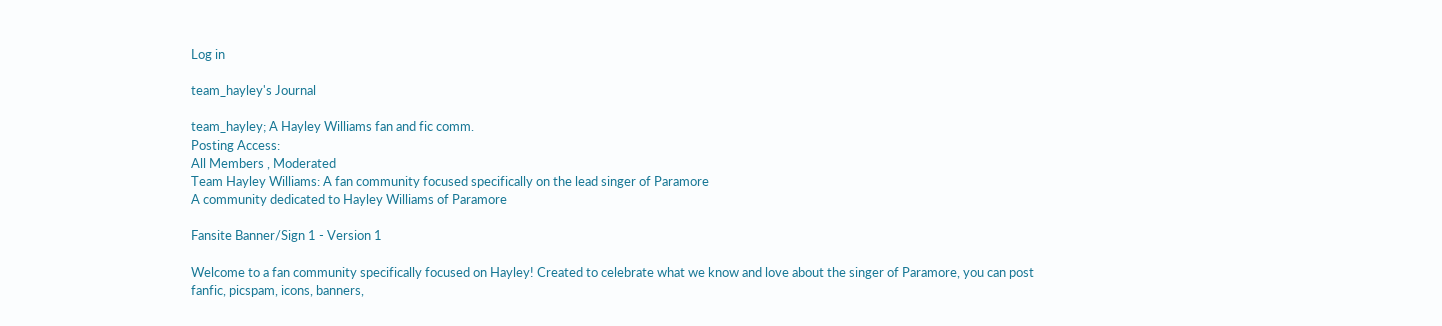Log in

team_hayley's Journal

team_hayley; A Hayley Williams fan and fic comm.
Posting Access:
All Members , Moderated
Team Hayley Williams: A fan community focused specifically on the lead singer of Paramore
A community dedicated to Hayley Williams of Paramore

Fansite Banner/Sign 1 - Version 1

Welcome to a fan community specifically focused on Hayley! Created to celebrate what we know and love about the singer of Paramore, you can post fanfic, picspam, icons, banners,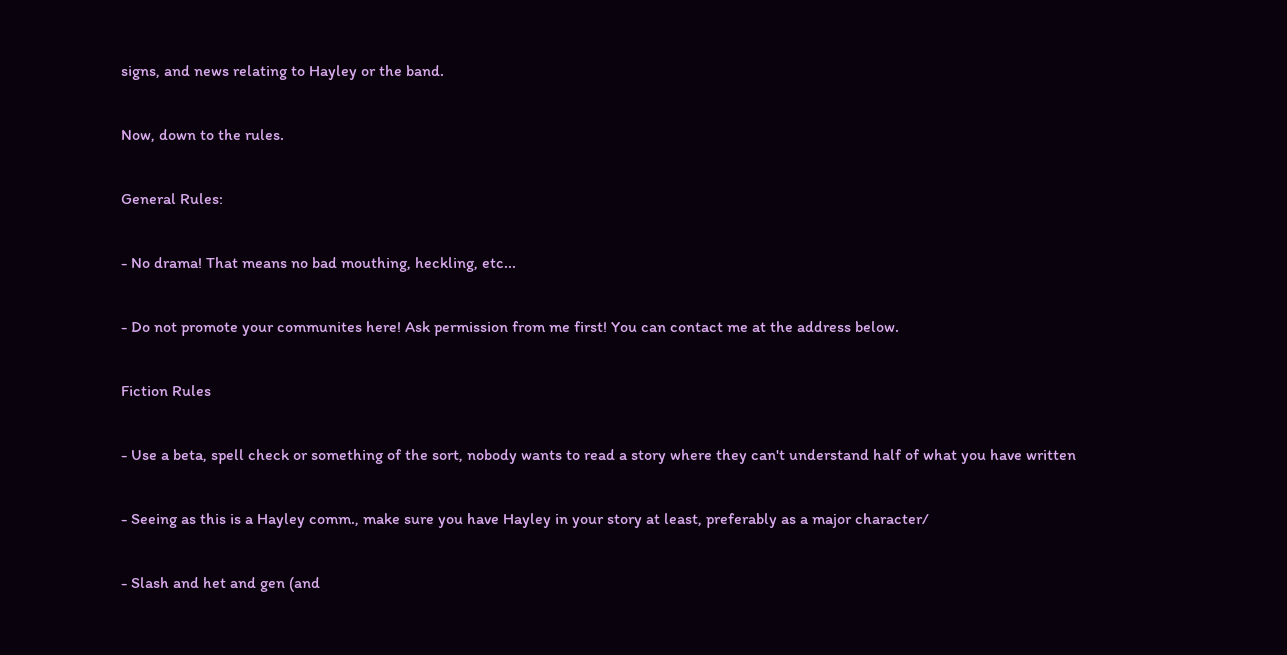signs, and news relating to Hayley or the band.

Now, down to the rules.

General Rules:

- No drama! That means no bad mouthing, heckling, etc...

- Do not promote your communites here! Ask permission from me first! You can contact me at the address below.

Fiction Rules

- Use a beta, spell check or something of the sort, nobody wants to read a story where they can't understand half of what you have written

- Seeing as this is a Hayley comm., make sure you have Hayley in your story at least, preferably as a major character/

- Slash and het and gen (and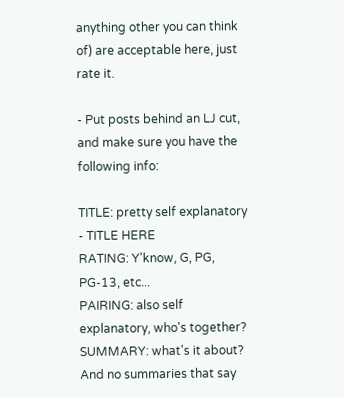anything other you can think of) are acceptable here, just rate it.

- Put posts behind an LJ cut, and make sure you have the following info:

TITLE: pretty self explanatory - TITLE HERE
RATING: Y'know, G, PG, PG-13, etc...
PAIRING: also self explanatory, who's together?
SUMMARY: what's it about? And no summaries that say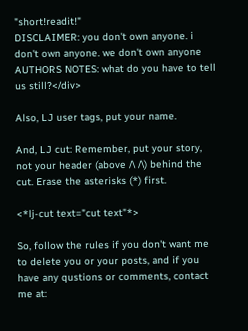"short!readit!"
DISCLAIMER: you don't own anyone. i don't own anyone. we don't own anyone
AUTHORS NOTES: what do you have to tell us still?</div>

Also, LJ user tags, put your name.

And, LJ cut: Remember, put your story, not your header (above /\ /\) behind the cut. Erase the asterisks (*) first.

<*lj-cut text="cut text"*>

So, follow the rules if you don't want me to delete you or your posts, and if you have any qustions or comments, contact me at: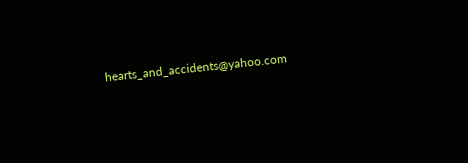hearts_and_accidents@yahoo.com